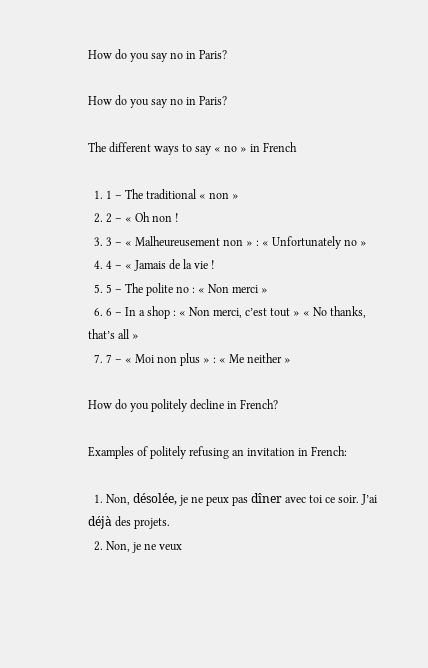How do you say no in Paris?

How do you say no in Paris?

The different ways to say « no » in French

  1. 1 – The traditional « non »
  2. 2 – « Oh non !
  3. 3 – « Malheureusement non » : « Unfortunately no »
  4. 4 – « Jamais de la vie !
  5. 5 – The polite no : « Non merci »
  6. 6 – In a shop : « Non merci, c’est tout » « No thanks, that’s all »
  7. 7 – « Moi non plus » : « Me neither »

How do you politely decline in French?

Examples of politely refusing an invitation in French:

  1. Non, désolée, je ne peux pas dîner avec toi ce soir. J’ai déjà des projets.
  2. Non, je ne veux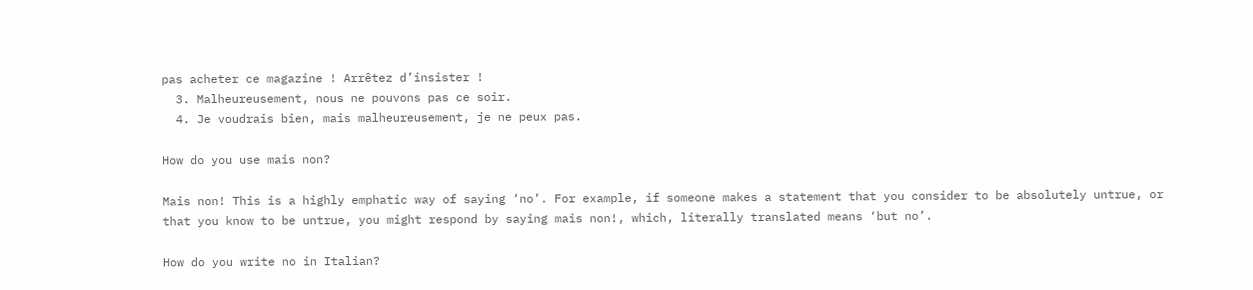pas acheter ce magazine ! Arrêtez d’insister !
  3. Malheureusement, nous ne pouvons pas ce soir.
  4. Je voudrais bien, mais malheureusement, je ne peux pas.

How do you use mais non?

Mais non! This is a highly emphatic way of saying ‘no’. For example, if someone makes a statement that you consider to be absolutely untrue, or that you know to be untrue, you might respond by saying mais non!, which, literally translated means ‘but no’.

How do you write no in Italian?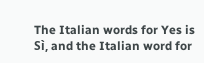The Italian words for Yes is Sì, and the Italian word for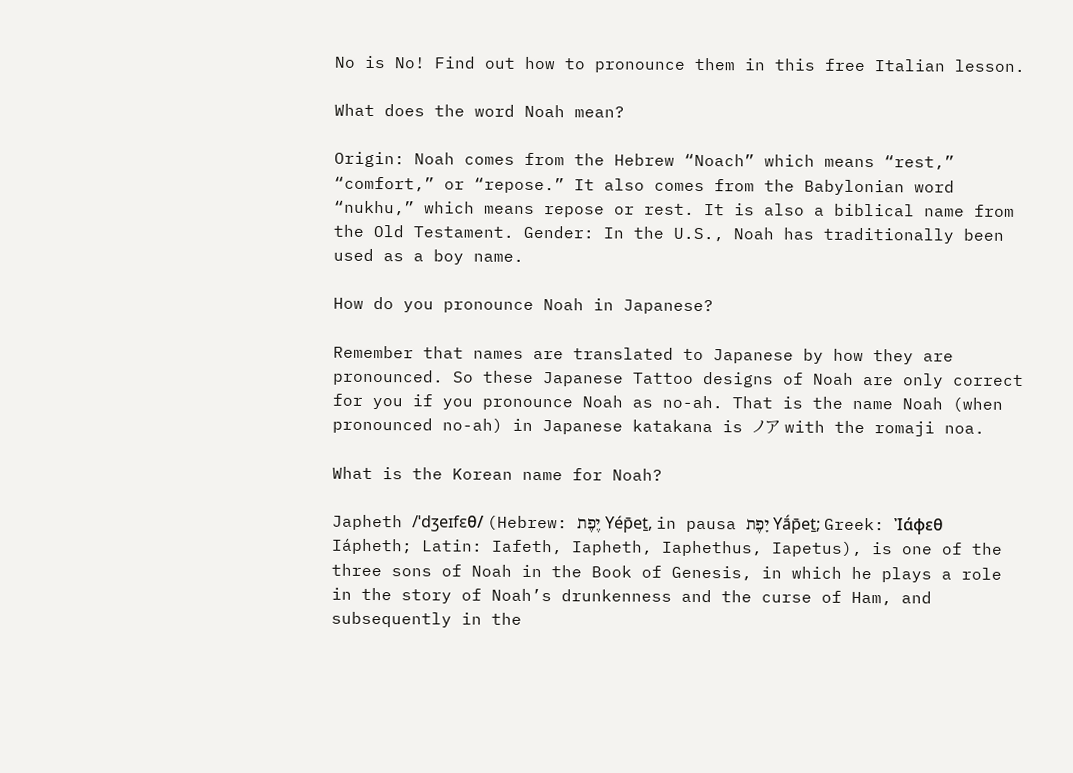No is No! Find out how to pronounce them in this free Italian lesson.

What does the word Noah mean?

Origin: Noah comes from the Hebrew “Noach” which means “rest,” “comfort,” or “repose.” It also comes from the Babylonian word “nukhu,” which means repose or rest. It is also a biblical name from the Old Testament. Gender: In the U.S., Noah has traditionally been used as a boy name.

How do you pronounce Noah in Japanese?

Remember that names are translated to Japanese by how they are pronounced. So these Japanese Tattoo designs of Noah are only correct for you if you pronounce Noah as no-ah. That is the name Noah (when pronounced no-ah) in Japanese katakana is ノア with the romaji noa.

What is the Korean name for Noah?

Japheth /ˈdʒeɪfɛθ/ (Hebrew: יֶפֶת Yép̄eṯ, in pausa יָפֶת Yā́p̄eṯ; Greek: Ἰάφεθ Iápheth; Latin: Iafeth, Iapheth, Iaphethus, Iapetus), is one of the three sons of Noah in the Book of Genesis, in which he plays a role in the story of Noah’s drunkenness and the curse of Ham, and subsequently in the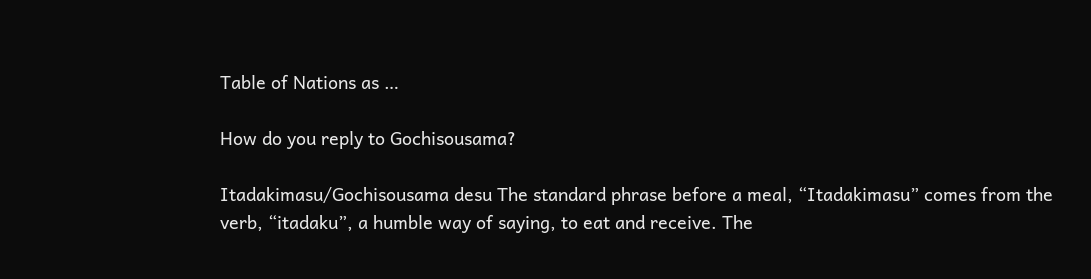Table of Nations as …

How do you reply to Gochisousama?

Itadakimasu/Gochisousama desu The standard phrase before a meal, “Itadakimasu” comes from the verb, “itadaku”, a humble way of saying, to eat and receive. The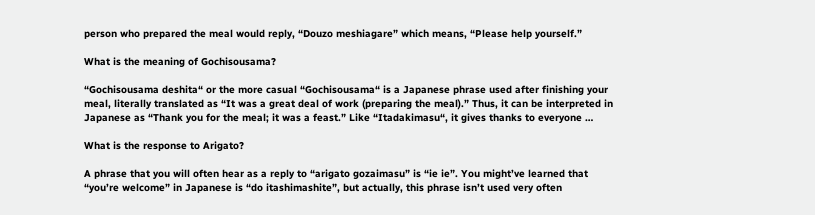person who prepared the meal would reply, “Douzo meshiagare” which means, “Please help yourself.”

What is the meaning of Gochisousama?

“Gochisousama deshita“ or the more casual “Gochisousama“ is a Japanese phrase used after finishing your meal, literally translated as “It was a great deal of work (preparing the meal).” Thus, it can be interpreted in Japanese as “Thank you for the meal; it was a feast.” Like “Itadakimasu“, it gives thanks to everyone …

What is the response to Arigato?

A phrase that you will often hear as a reply to “arigato gozaimasu” is “ie ie”. You might’ve learned that “you’re welcome” in Japanese is “do itashimashite”, but actually, this phrase isn’t used very often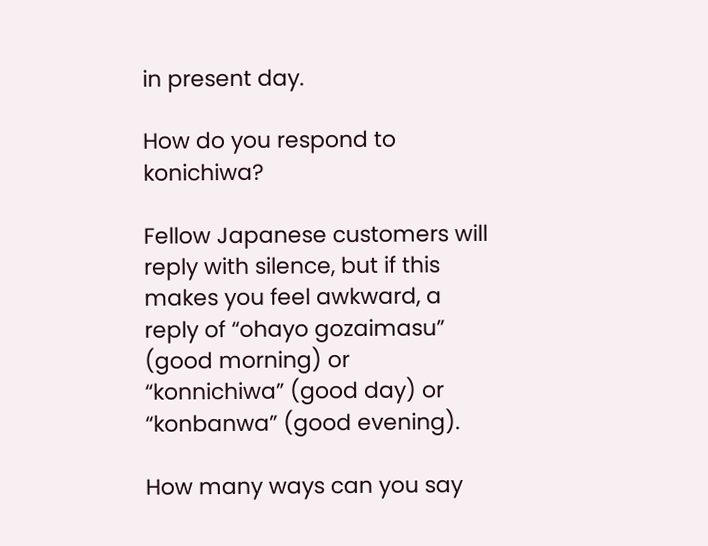in present day.

How do you respond to konichiwa?

Fellow Japanese customers will reply with silence, but if this makes you feel awkward, a reply of “ohayo gozaimasu” (good morning) or “konnichiwa” (good day) or “konbanwa” (good evening).

How many ways can you say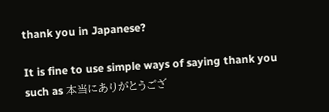thank you in Japanese?

It is fine to use simple ways of saying thank you such as 本当にありがとうござ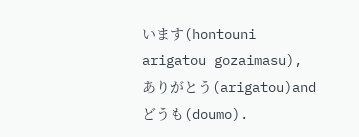います(hontouni arigatou gozaimasu), ありがとう(arigatou)and どうも(doumo).